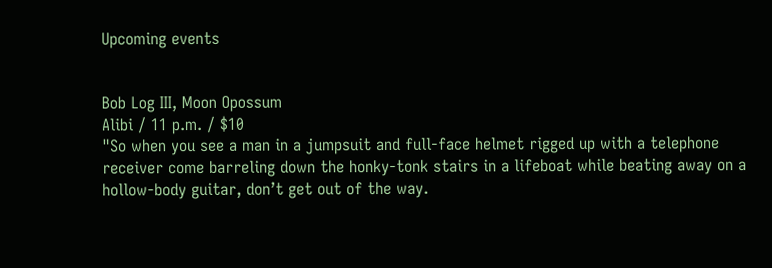Upcoming events


Bob Log III, Moon Opossum
Alibi / 11 p.m. / $10
"So when you see a man in a jumpsuit and full-face helmet rigged up with a telephone receiver come barreling down the honky-tonk stairs in a lifeboat while beating away on a hollow-body guitar, don’t get out of the way.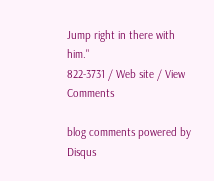Jump right in there with him."
822-3731 / Web site / View Comments

blog comments powered by Disqus